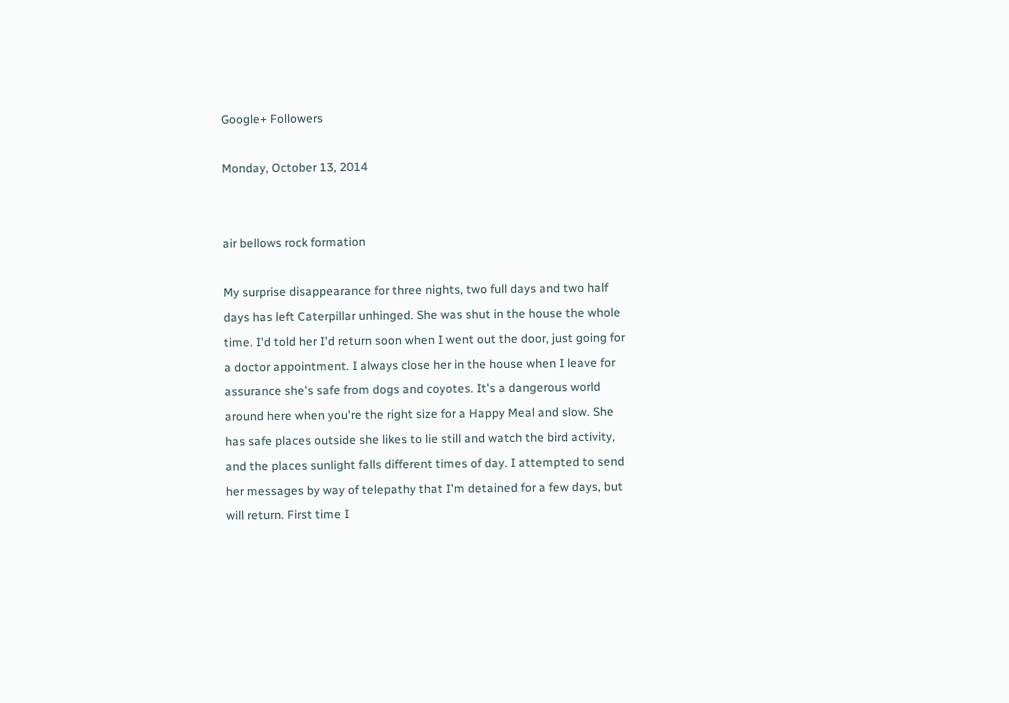Google+ Followers

Monday, October 13, 2014


air bellows rock formation

My surprise disappearance for three nights, two full days and two half days has left Caterpillar unhinged. She was shut in the house the whole time. I'd told her I'd return soon when I went out the door, just going for a doctor appointment. I always close her in the house when I leave for assurance she's safe from dogs and coyotes. It's a dangerous world around here when you're the right size for a Happy Meal and slow. She has safe places outside she likes to lie still and watch the bird activity, and the places sunlight falls different times of day. I attempted to send her messages by way of telepathy that I'm detained for a few days, but will return. First time I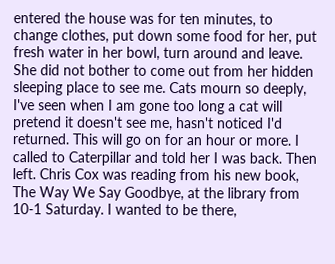entered the house was for ten minutes, to change clothes, put down some food for her, put fresh water in her bowl, turn around and leave. She did not bother to come out from her hidden sleeping place to see me. Cats mourn so deeply, I've seen when I am gone too long a cat will pretend it doesn't see me, hasn't noticed I'd returned. This will go on for an hour or more. I called to Caterpillar and told her I was back. Then left. Chris Cox was reading from his new book, The Way We Say Goodbye, at the library from 10-1 Saturday. I wanted to be there,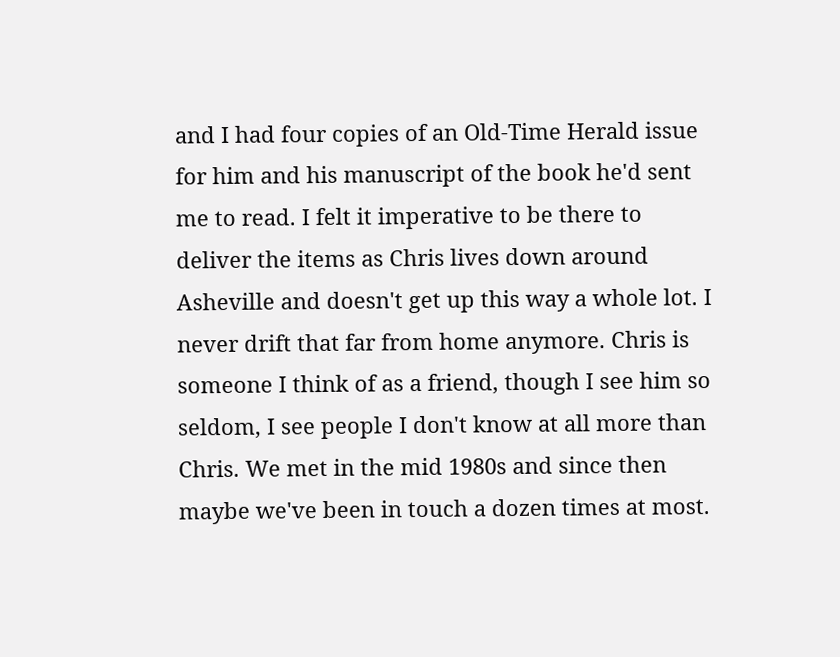and I had four copies of an Old-Time Herald issue for him and his manuscript of the book he'd sent me to read. I felt it imperative to be there to deliver the items as Chris lives down around Asheville and doesn't get up this way a whole lot. I never drift that far from home anymore. Chris is someone I think of as a friend, though I see him so seldom, I see people I don't know at all more than Chris. We met in the mid 1980s and since then maybe we've been in touch a dozen times at most.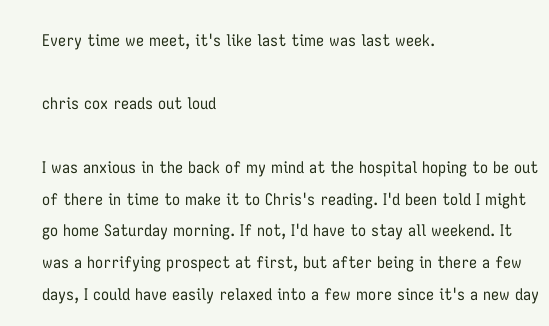Every time we meet, it's like last time was last week.

chris cox reads out loud

I was anxious in the back of my mind at the hospital hoping to be out of there in time to make it to Chris's reading. I'd been told I might go home Saturday morning. If not, I'd have to stay all weekend. It was a horrifying prospect at first, but after being in there a few days, I could have easily relaxed into a few more since it's a new day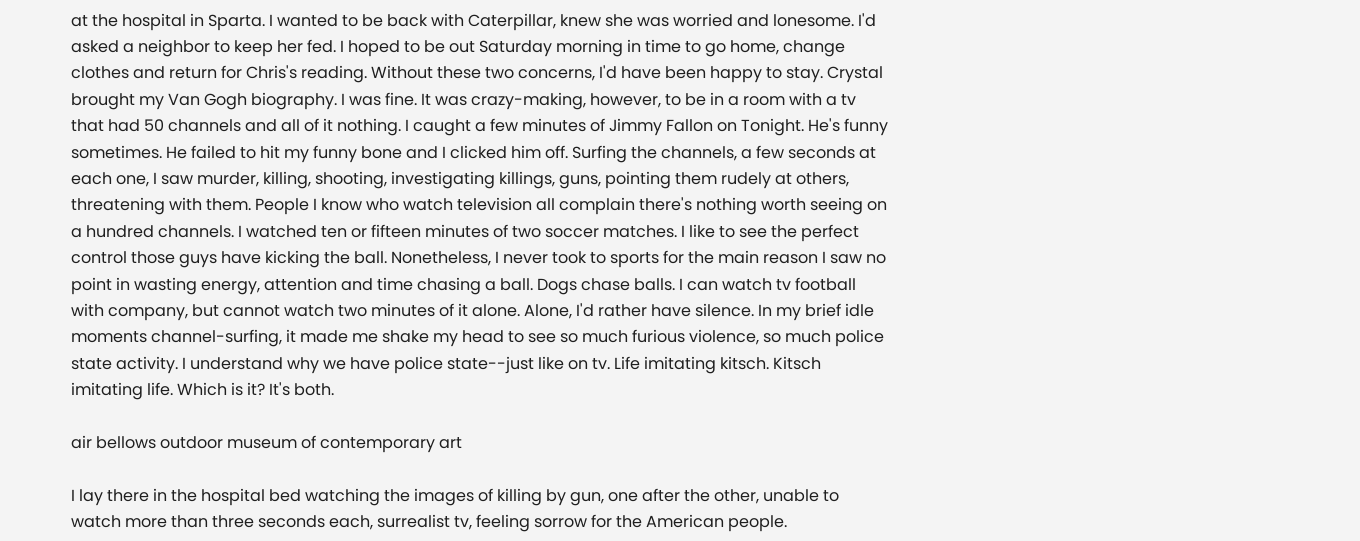at the hospital in Sparta. I wanted to be back with Caterpillar, knew she was worried and lonesome. I'd asked a neighbor to keep her fed. I hoped to be out Saturday morning in time to go home, change clothes and return for Chris's reading. Without these two concerns, I'd have been happy to stay. Crystal brought my Van Gogh biography. I was fine. It was crazy-making, however, to be in a room with a tv that had 50 channels and all of it nothing. I caught a few minutes of Jimmy Fallon on Tonight. He's funny sometimes. He failed to hit my funny bone and I clicked him off. Surfing the channels, a few seconds at each one, I saw murder, killing, shooting, investigating killings, guns, pointing them rudely at others, threatening with them. People I know who watch television all complain there's nothing worth seeing on a hundred channels. I watched ten or fifteen minutes of two soccer matches. I like to see the perfect control those guys have kicking the ball. Nonetheless, I never took to sports for the main reason I saw no point in wasting energy, attention and time chasing a ball. Dogs chase balls. I can watch tv football with company, but cannot watch two minutes of it alone. Alone, I'd rather have silence. In my brief idle moments channel-surfing, it made me shake my head to see so much furious violence, so much police state activity. I understand why we have police state--just like on tv. Life imitating kitsch. Kitsch imitating life. Which is it? It's both.

air bellows outdoor museum of contemporary art

I lay there in the hospital bed watching the images of killing by gun, one after the other, unable to watch more than three seconds each, surrealist tv, feeling sorrow for the American people.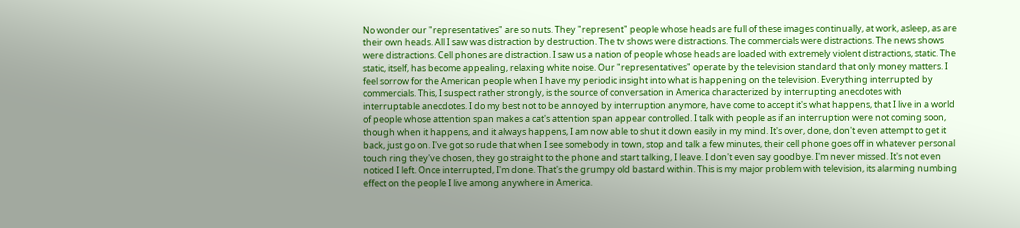No wonder our "representatives" are so nuts. They "represent" people whose heads are full of these images continually, at work, asleep, as are their own heads. All I saw was distraction by destruction. The tv shows were distractions. The commercials were distractions. The news shows were distractions. Cell phones are distraction. I saw us a nation of people whose heads are loaded with extremely violent distractions, static. The static, itself, has become appealing, relaxing white noise. Our "representatives" operate by the television standard that only money matters. I feel sorrow for the American people when I have my periodic insight into what is happening on the television. Everything interrupted by commercials. This, I suspect rather strongly, is the source of conversation in America characterized by interrupting anecdotes with interruptable anecdotes. I do my best not to be annoyed by interruption anymore, have come to accept it's what happens, that I live in a world of people whose attention span makes a cat's attention span appear controlled. I talk with people as if an interruption were not coming soon, though when it happens, and it always happens, I am now able to shut it down easily in my mind. It's over, done, don't even attempt to get it back, just go on. I've got so rude that when I see somebody in town, stop and talk a few minutes, their cell phone goes off in whatever personal touch ring they've chosen, they go straight to the phone and start talking, I leave. I don't even say goodbye. I'm never missed. It's not even noticed I left. Once interrupted, I'm done. That's the grumpy old bastard within. This is my major problem with television, its alarming numbing effect on the people I live among anywhere in America.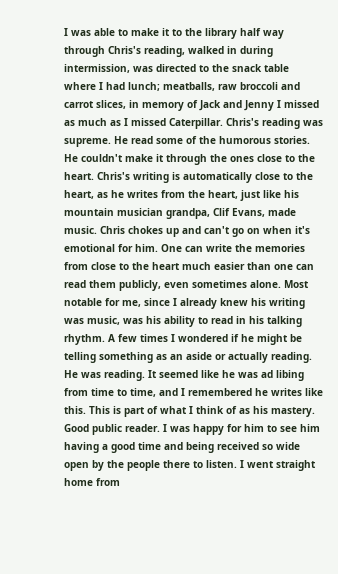I was able to make it to the library half way through Chris's reading, walked in during intermission, was directed to the snack table where I had lunch; meatballs, raw broccoli and carrot slices, in memory of Jack and Jenny I missed as much as I missed Caterpillar. Chris's reading was supreme. He read some of the humorous stories. He couldn't make it through the ones close to the heart. Chris's writing is automatically close to the heart, as he writes from the heart, just like his mountain musician grandpa, Clif Evans, made music. Chris chokes up and can't go on when it's emotional for him. One can write the memories from close to the heart much easier than one can read them publicly, even sometimes alone. Most notable for me, since I already knew his writing was music, was his ability to read in his talking rhythm. A few times I wondered if he might be telling something as an aside or actually reading. He was reading. It seemed like he was ad libing from time to time, and I remembered he writes like this. This is part of what I think of as his mastery. Good public reader. I was happy for him to see him having a good time and being received so wide open by the people there to listen. I went straight home from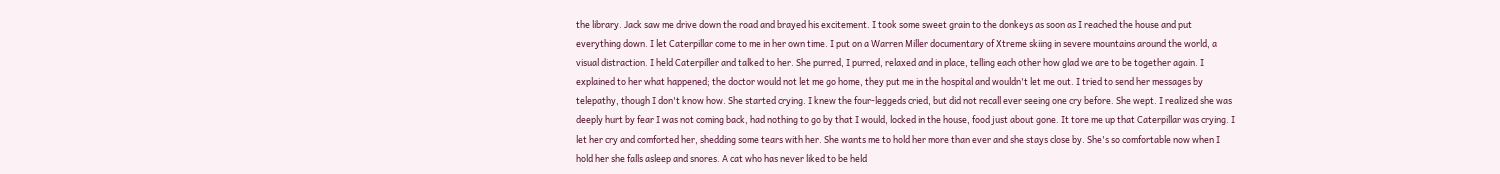the library. Jack saw me drive down the road and brayed his excitement. I took some sweet grain to the donkeys as soon as I reached the house and put everything down. I let Caterpillar come to me in her own time. I put on a Warren Miller documentary of Xtreme skiing in severe mountains around the world, a visual distraction. I held Caterpiller and talked to her. She purred, I purred, relaxed and in place, telling each other how glad we are to be together again. I explained to her what happened; the doctor would not let me go home, they put me in the hospital and wouldn't let me out. I tried to send her messages by telepathy, though I don't know how. She started crying. I knew the four-leggeds cried, but did not recall ever seeing one cry before. She wept. I realized she was deeply hurt by fear I was not coming back, had nothing to go by that I would, locked in the house, food just about gone. It tore me up that Caterpillar was crying. I let her cry and comforted her, shedding some tears with her. She wants me to hold her more than ever and she stays close by. She's so comfortable now when I hold her she falls asleep and snores. A cat who has never liked to be held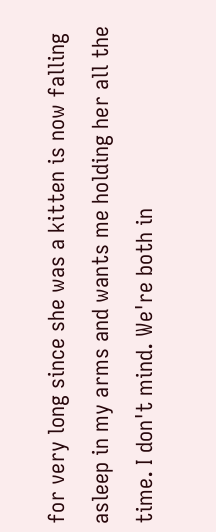for very long since she was a kitten is now falling asleep in my arms and wants me holding her all the time. I don't mind. We're both in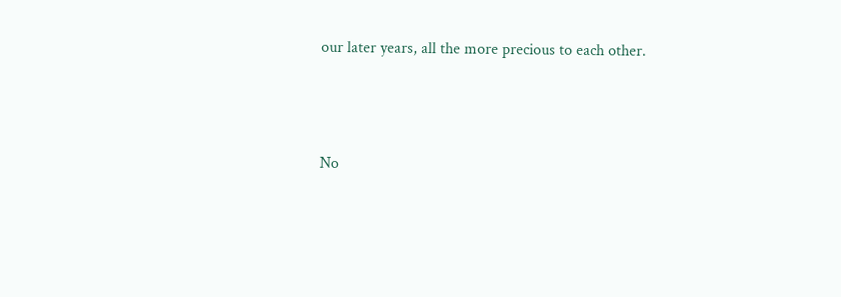our later years, all the more precious to each other.



No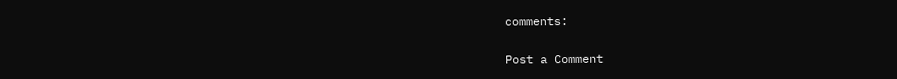comments:

Post a Comment